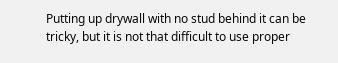Putting up drywall with no stud behind it can be tricky, but it is not that difficult to use proper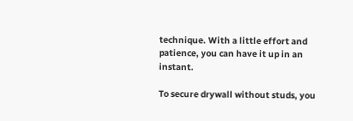technique. With a little effort and patience, you can have it up in an instant.

To secure drywall without studs, you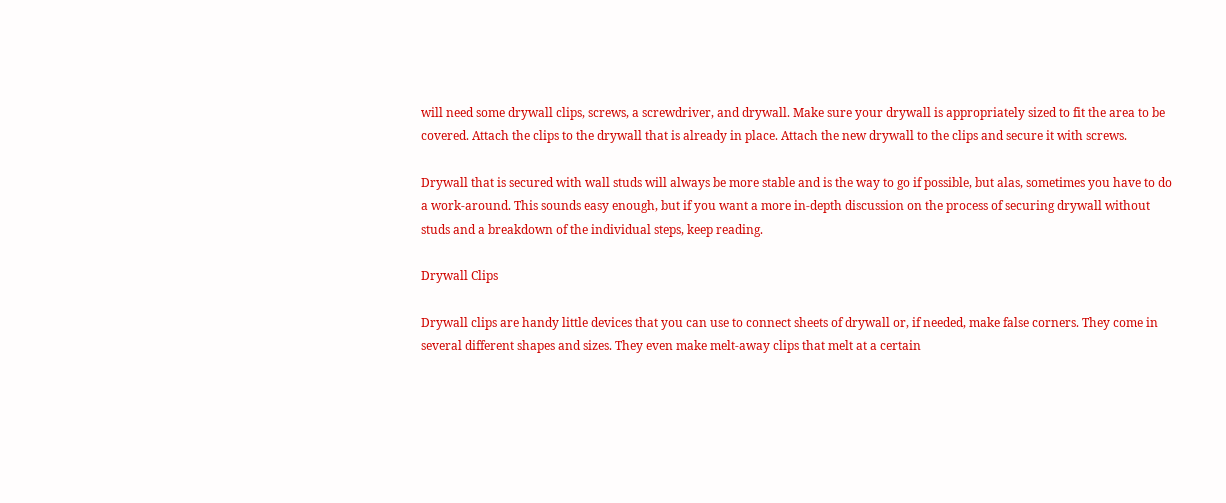will need some drywall clips, screws, a screwdriver, and drywall. Make sure your drywall is appropriately sized to fit the area to be covered. Attach the clips to the drywall that is already in place. Attach the new drywall to the clips and secure it with screws.

Drywall that is secured with wall studs will always be more stable and is the way to go if possible, but alas, sometimes you have to do a work-around. This sounds easy enough, but if you want a more in-depth discussion on the process of securing drywall without studs and a breakdown of the individual steps, keep reading.

Drywall Clips

Drywall clips are handy little devices that you can use to connect sheets of drywall or, if needed, make false corners. They come in several different shapes and sizes. They even make melt-away clips that melt at a certain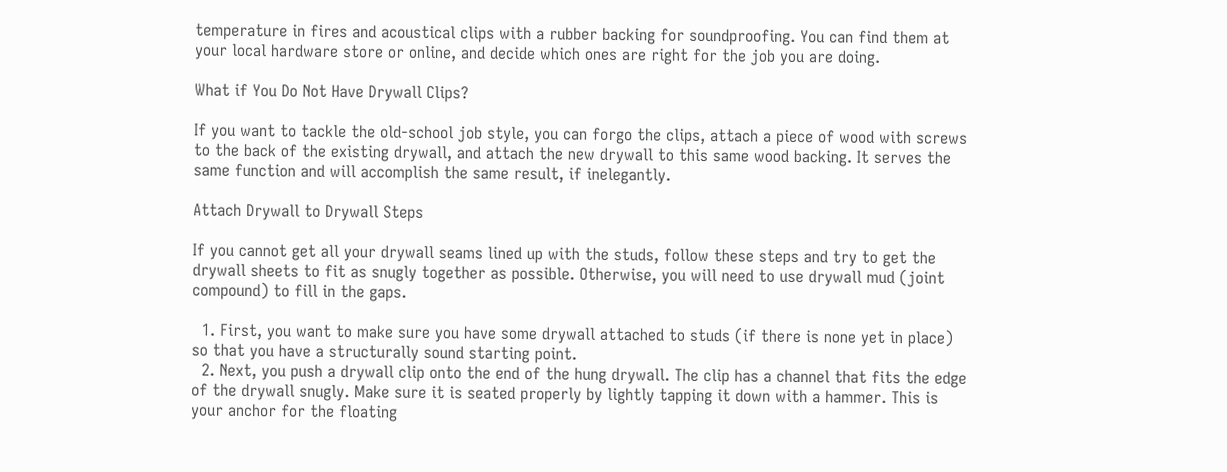temperature in fires and acoustical clips with a rubber backing for soundproofing. You can find them at your local hardware store or online, and decide which ones are right for the job you are doing.

What if You Do Not Have Drywall Clips?

If you want to tackle the old-school job style, you can forgo the clips, attach a piece of wood with screws to the back of the existing drywall, and attach the new drywall to this same wood backing. It serves the same function and will accomplish the same result, if inelegantly.

Attach Drywall to Drywall Steps

If you cannot get all your drywall seams lined up with the studs, follow these steps and try to get the drywall sheets to fit as snugly together as possible. Otherwise, you will need to use drywall mud (joint compound) to fill in the gaps.

  1. First, you want to make sure you have some drywall attached to studs (if there is none yet in place) so that you have a structurally sound starting point.
  2. Next, you push a drywall clip onto the end of the hung drywall. The clip has a channel that fits the edge of the drywall snugly. Make sure it is seated properly by lightly tapping it down with a hammer. This is your anchor for the floating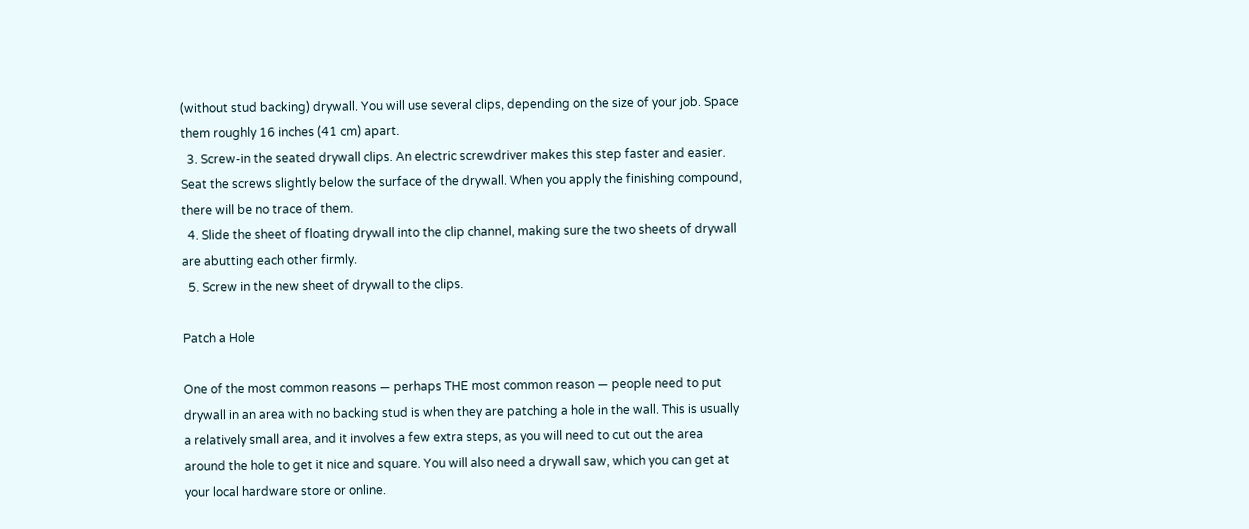(without stud backing) drywall. You will use several clips, depending on the size of your job. Space them roughly 16 inches (41 cm) apart.
  3. Screw-in the seated drywall clips. An electric screwdriver makes this step faster and easier. Seat the screws slightly below the surface of the drywall. When you apply the finishing compound, there will be no trace of them.
  4. Slide the sheet of floating drywall into the clip channel, making sure the two sheets of drywall are abutting each other firmly.
  5. Screw in the new sheet of drywall to the clips.

Patch a Hole

One of the most common reasons — perhaps THE most common reason — people need to put drywall in an area with no backing stud is when they are patching a hole in the wall. This is usually a relatively small area, and it involves a few extra steps, as you will need to cut out the area around the hole to get it nice and square. You will also need a drywall saw, which you can get at your local hardware store or online.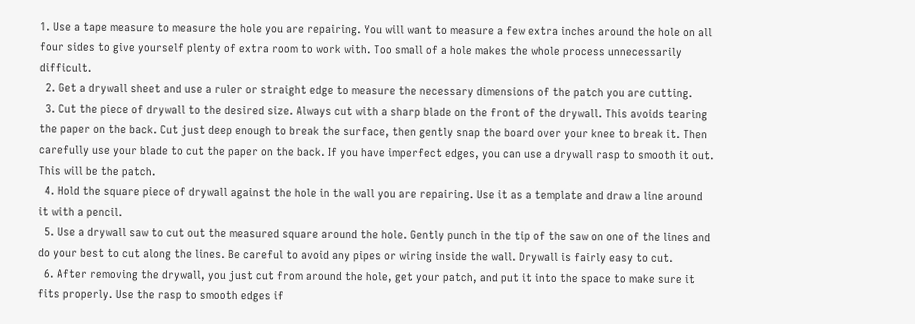1. Use a tape measure to measure the hole you are repairing. You will want to measure a few extra inches around the hole on all four sides to give yourself plenty of extra room to work with. Too small of a hole makes the whole process unnecessarily difficult.
  2. Get a drywall sheet and use a ruler or straight edge to measure the necessary dimensions of the patch you are cutting.
  3. Cut the piece of drywall to the desired size. Always cut with a sharp blade on the front of the drywall. This avoids tearing the paper on the back. Cut just deep enough to break the surface, then gently snap the board over your knee to break it. Then carefully use your blade to cut the paper on the back. If you have imperfect edges, you can use a drywall rasp to smooth it out. This will be the patch.
  4. Hold the square piece of drywall against the hole in the wall you are repairing. Use it as a template and draw a line around it with a pencil.
  5. Use a drywall saw to cut out the measured square around the hole. Gently punch in the tip of the saw on one of the lines and do your best to cut along the lines. Be careful to avoid any pipes or wiring inside the wall. Drywall is fairly easy to cut.
  6. After removing the drywall, you just cut from around the hole, get your patch, and put it into the space to make sure it fits properly. Use the rasp to smooth edges if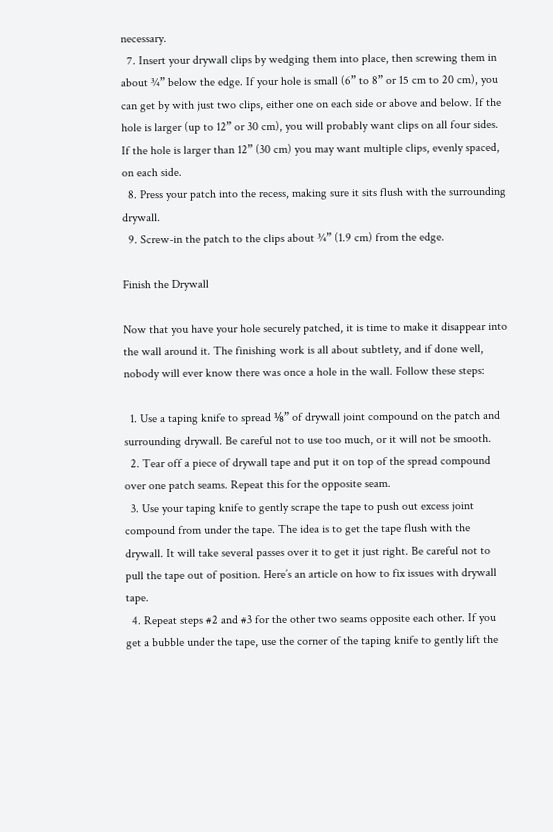necessary.
  7. Insert your drywall clips by wedging them into place, then screwing them in about ¾” below the edge. If your hole is small (6” to 8” or 15 cm to 20 cm), you can get by with just two clips, either one on each side or above and below. If the hole is larger (up to 12” or 30 cm), you will probably want clips on all four sides. If the hole is larger than 12” (30 cm) you may want multiple clips, evenly spaced, on each side.
  8. Press your patch into the recess, making sure it sits flush with the surrounding drywall.
  9. Screw-in the patch to the clips about ¾” (1.9 cm) from the edge.

Finish the Drywall

Now that you have your hole securely patched, it is time to make it disappear into the wall around it. The finishing work is all about subtlety, and if done well, nobody will ever know there was once a hole in the wall. Follow these steps:

  1. Use a taping knife to spread ⅛” of drywall joint compound on the patch and surrounding drywall. Be careful not to use too much, or it will not be smooth.
  2. Tear off a piece of drywall tape and put it on top of the spread compound over one patch seams. Repeat this for the opposite seam.
  3. Use your taping knife to gently scrape the tape to push out excess joint compound from under the tape. The idea is to get the tape flush with the drywall. It will take several passes over it to get it just right. Be careful not to pull the tape out of position. Here’s an article on how to fix issues with drywall tape.
  4. Repeat steps #2 and #3 for the other two seams opposite each other. If you get a bubble under the tape, use the corner of the taping knife to gently lift the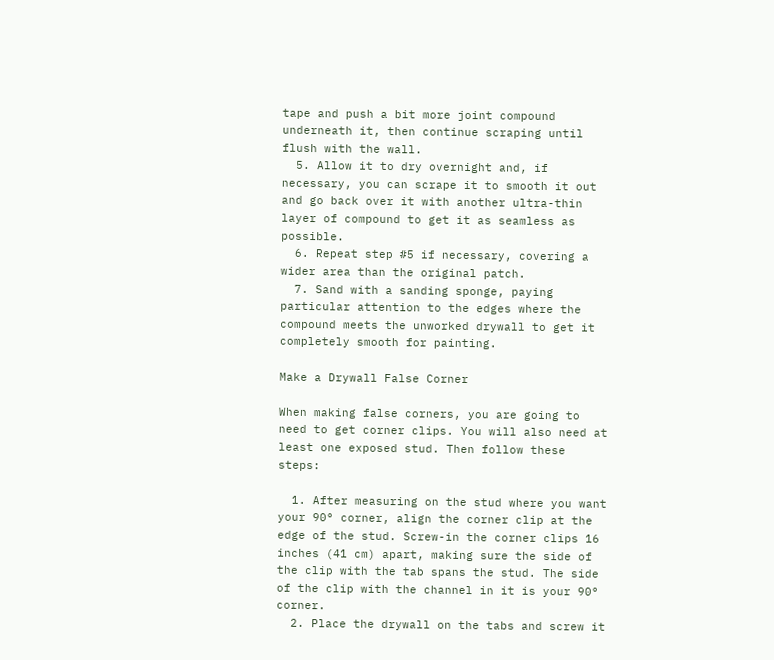tape and push a bit more joint compound underneath it, then continue scraping until flush with the wall.
  5. Allow it to dry overnight and, if necessary, you can scrape it to smooth it out and go back over it with another ultra-thin layer of compound to get it as seamless as possible.
  6. Repeat step #5 if necessary, covering a wider area than the original patch.
  7. Sand with a sanding sponge, paying particular attention to the edges where the compound meets the unworked drywall to get it completely smooth for painting.

Make a Drywall False Corner

When making false corners, you are going to need to get corner clips. You will also need at least one exposed stud. Then follow these steps:

  1. After measuring on the stud where you want your 90° corner, align the corner clip at the edge of the stud. Screw-in the corner clips 16 inches (41 cm) apart, making sure the side of the clip with the tab spans the stud. The side of the clip with the channel in it is your 90° corner.
  2. Place the drywall on the tabs and screw it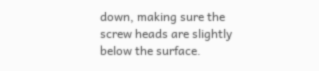down, making sure the screw heads are slightly below the surface.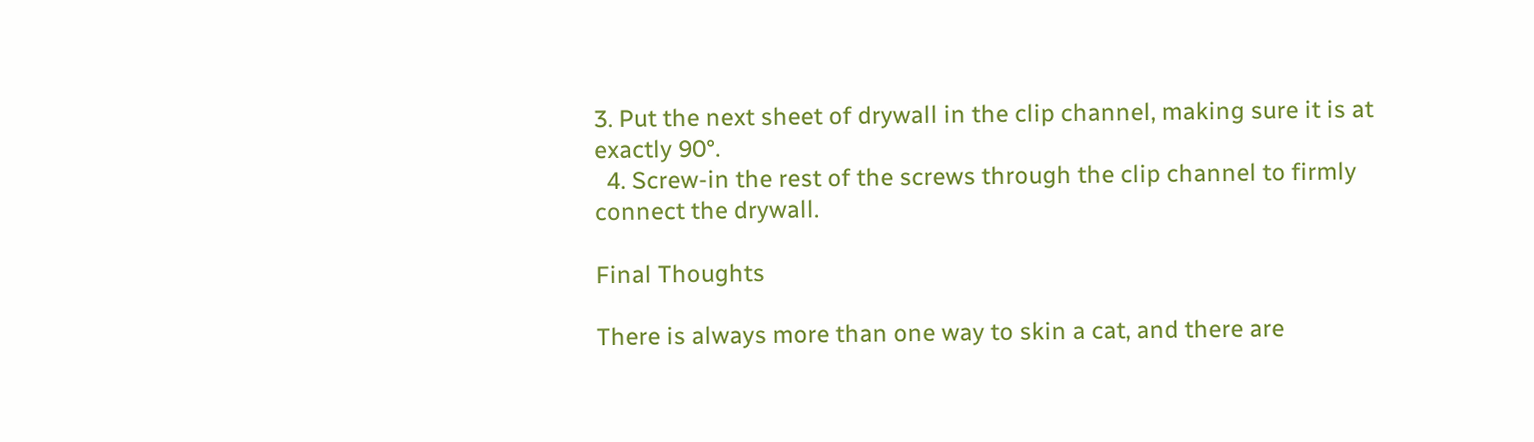3. Put the next sheet of drywall in the clip channel, making sure it is at exactly 90°.
  4. Screw-in the rest of the screws through the clip channel to firmly connect the drywall.

Final Thoughts

There is always more than one way to skin a cat, and there are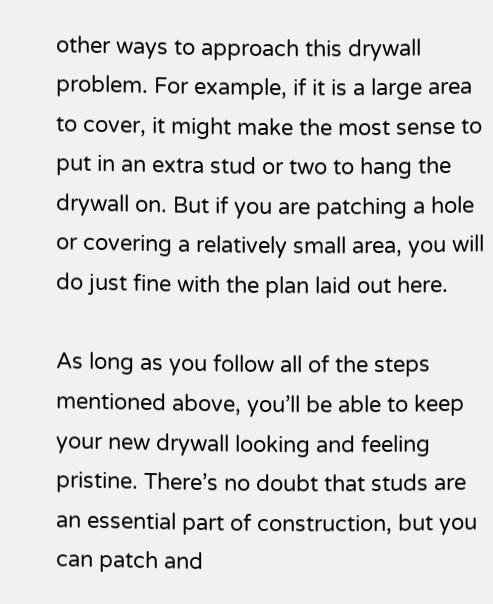other ways to approach this drywall problem. For example, if it is a large area to cover, it might make the most sense to put in an extra stud or two to hang the drywall on. But if you are patching a hole or covering a relatively small area, you will do just fine with the plan laid out here.

As long as you follow all of the steps mentioned above, you’ll be able to keep your new drywall looking and feeling pristine. There’s no doubt that studs are an essential part of construction, but you can patch and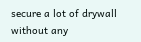secure a lot of drywall without any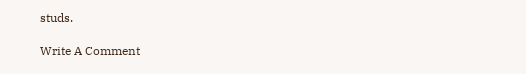studs.

Write A Comment